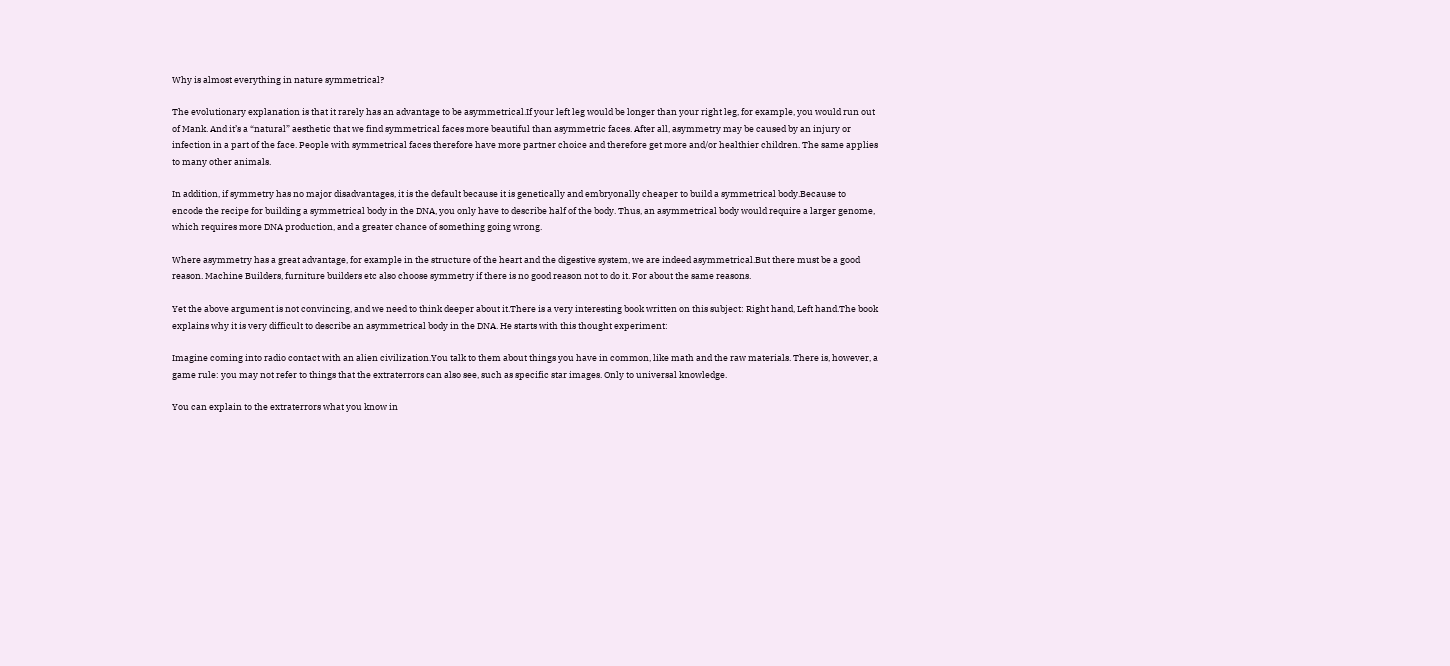Why is almost everything in nature symmetrical?

The evolutionary explanation is that it rarely has an advantage to be asymmetrical.If your left leg would be longer than your right leg, for example, you would run out of Mank. And it’s a “natural” aesthetic that we find symmetrical faces more beautiful than asymmetric faces. After all, asymmetry may be caused by an injury or infection in a part of the face. People with symmetrical faces therefore have more partner choice and therefore get more and/or healthier children. The same applies to many other animals.

In addition, if symmetry has no major disadvantages, it is the default because it is genetically and embryonally cheaper to build a symmetrical body.Because to encode the recipe for building a symmetrical body in the DNA, you only have to describe half of the body. Thus, an asymmetrical body would require a larger genome, which requires more DNA production, and a greater chance of something going wrong.

Where asymmetry has a great advantage, for example in the structure of the heart and the digestive system, we are indeed asymmetrical.But there must be a good reason. Machine Builders, furniture builders etc also choose symmetry if there is no good reason not to do it. For about the same reasons.

Yet the above argument is not convincing, and we need to think deeper about it.There is a very interesting book written on this subject: Right hand, Left hand.The book explains why it is very difficult to describe an asymmetrical body in the DNA. He starts with this thought experiment:

Imagine coming into radio contact with an alien civilization.You talk to them about things you have in common, like math and the raw materials. There is, however, a game rule: you may not refer to things that the extraterrors can also see, such as specific star images. Only to universal knowledge.

You can explain to the extraterrors what you know in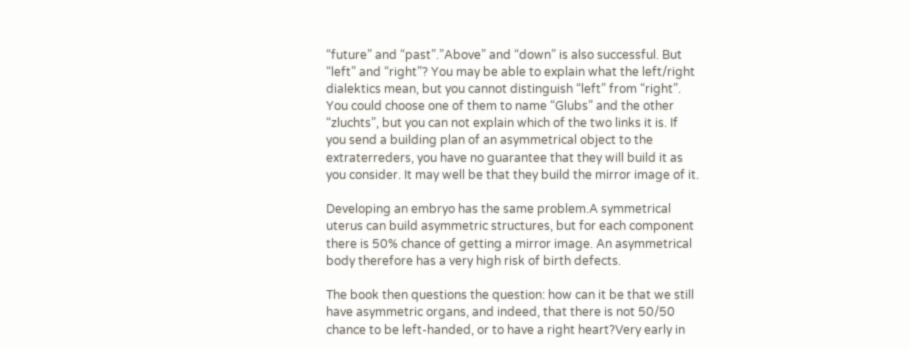“future” and “past”.”Above” and “down” is also successful. But “left” and “right”? You may be able to explain what the left/right dialektics mean, but you cannot distinguish “left” from “right”. You could choose one of them to name “Glubs” and the other “zluchts”, but you can not explain which of the two links it is. If you send a building plan of an asymmetrical object to the extraterreders, you have no guarantee that they will build it as you consider. It may well be that they build the mirror image of it.

Developing an embryo has the same problem.A symmetrical uterus can build asymmetric structures, but for each component there is 50% chance of getting a mirror image. An asymmetrical body therefore has a very high risk of birth defects.

The book then questions the question: how can it be that we still have asymmetric organs, and indeed, that there is not 50/50 chance to be left-handed, or to have a right heart?Very early in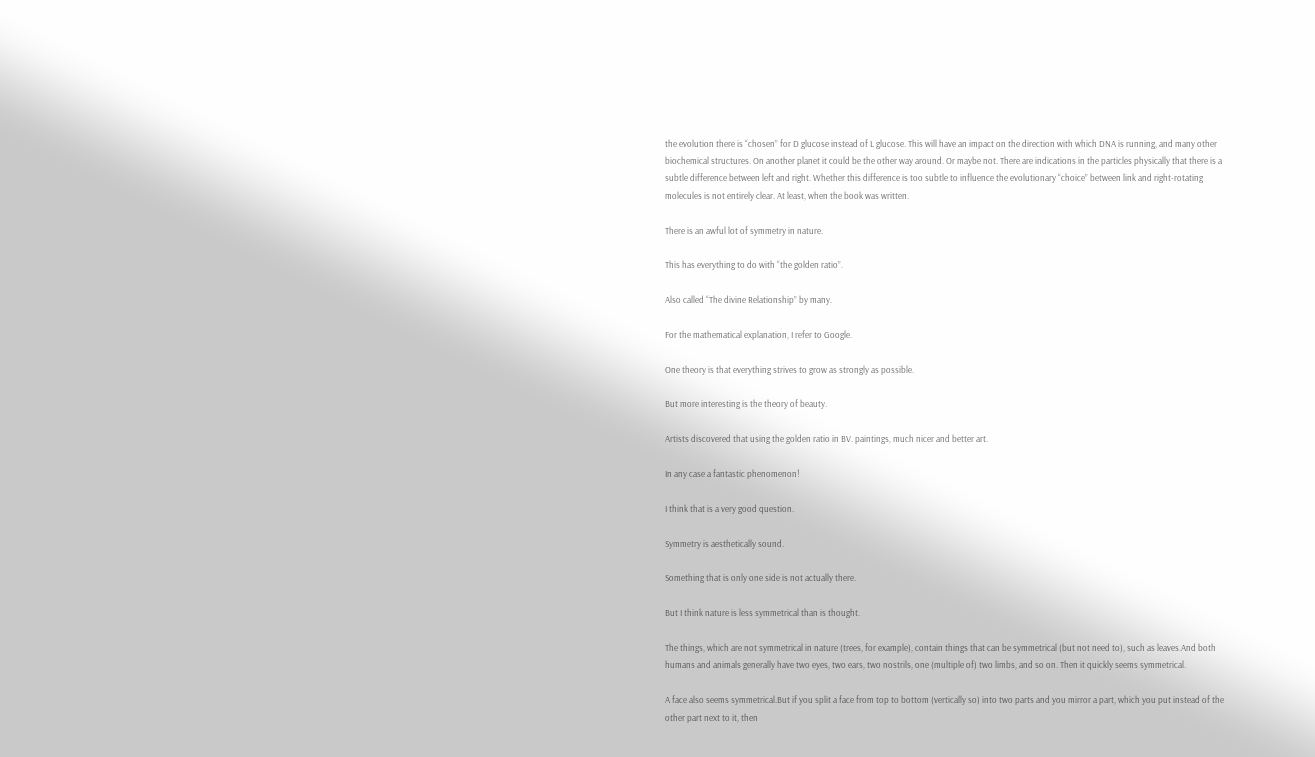the evolution there is “chosen” for D glucose instead of L glucose. This will have an impact on the direction with which DNA is running, and many other biochemical structures. On another planet it could be the other way around. Or maybe not. There are indications in the particles physically that there is a subtle difference between left and right. Whether this difference is too subtle to influence the evolutionary “choice” between link and right-rotating molecules is not entirely clear. At least, when the book was written.

There is an awful lot of symmetry in nature.

This has everything to do with “the golden ratio”.

Also called “The divine Relationship” by many.

For the mathematical explanation, I refer to Google.

One theory is that everything strives to grow as strongly as possible.

But more interesting is the theory of beauty.

Artists discovered that using the golden ratio in BV. paintings, much nicer and better art.

In any case a fantastic phenomenon!

I think that is a very good question.

Symmetry is aesthetically sound.

Something that is only one side is not actually there.

But I think nature is less symmetrical than is thought.

The things, which are not symmetrical in nature (trees, for example), contain things that can be symmetrical (but not need to), such as leaves.And both humans and animals generally have two eyes, two ears, two nostrils, one (multiple of) two limbs, and so on. Then it quickly seems symmetrical.

A face also seems symmetrical.But if you split a face from top to bottom (vertically so) into two parts and you mirror a part, which you put instead of the other part next to it, then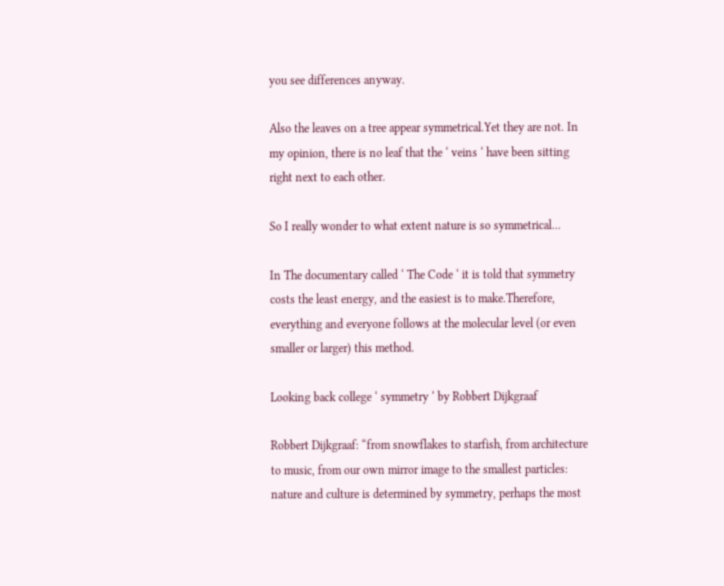you see differences anyway.

Also the leaves on a tree appear symmetrical.Yet they are not. In my opinion, there is no leaf that the ‘ veins ‘ have been sitting right next to each other.

So I really wonder to what extent nature is so symmetrical…

In The documentary called ‘ The Code ‘ it is told that symmetry costs the least energy, and the easiest is to make.Therefore, everything and everyone follows at the molecular level (or even smaller or larger) this method.

Looking back college ‘ symmetry ‘ by Robbert Dijkgraaf

Robbert Dijkgraaf: “from snowflakes to starfish, from architecture to music, from our own mirror image to the smallest particles: nature and culture is determined by symmetry, perhaps the most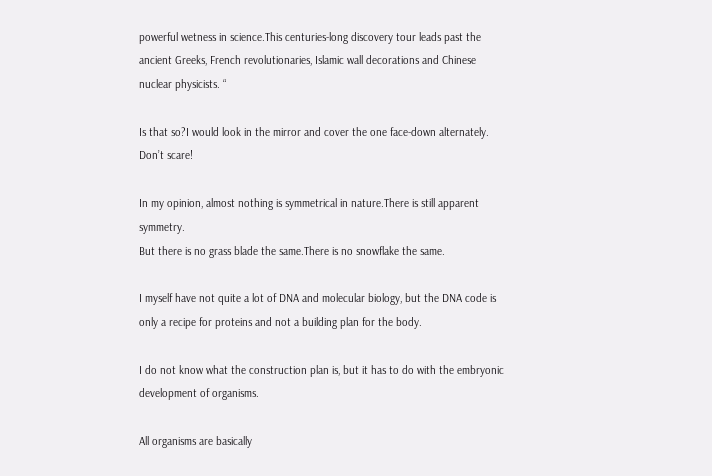powerful wetness in science.This centuries-long discovery tour leads past the ancient Greeks, French revolutionaries, Islamic wall decorations and Chinese nuclear physicists. “

Is that so?I would look in the mirror and cover the one face-down alternately. Don’t scare!

In my opinion, almost nothing is symmetrical in nature.There is still apparent symmetry.
But there is no grass blade the same.There is no snowflake the same.

I myself have not quite a lot of DNA and molecular biology, but the DNA code is only a recipe for proteins and not a building plan for the body.

I do not know what the construction plan is, but it has to do with the embryonic development of organisms.

All organisms are basically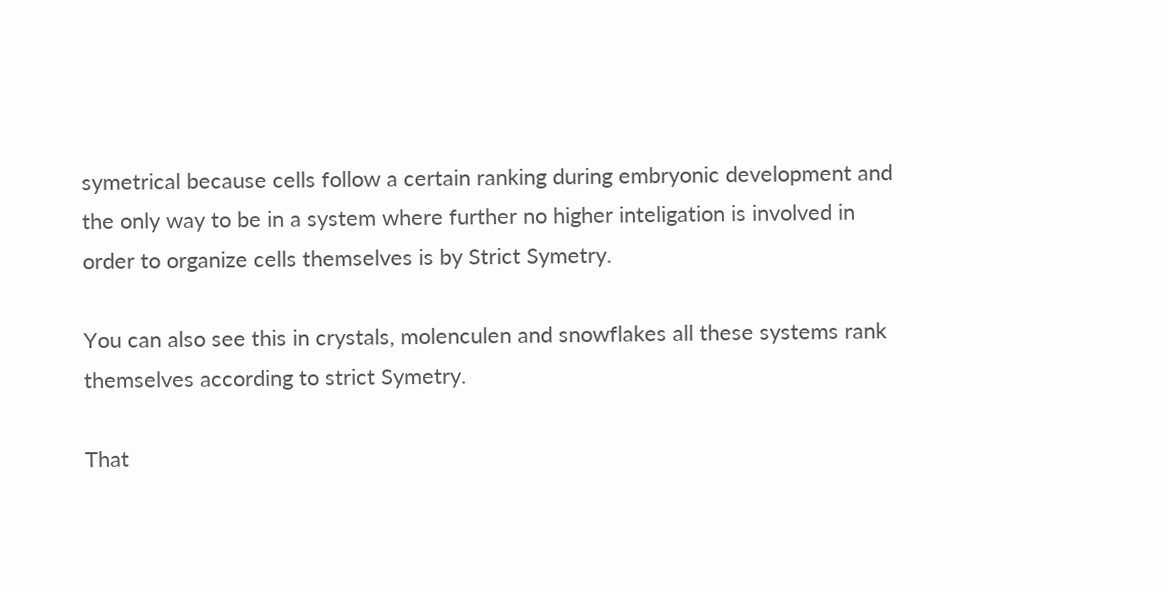symetrical because cells follow a certain ranking during embryonic development and the only way to be in a system where further no higher inteligation is involved in order to organize cells themselves is by Strict Symetry.

You can also see this in crystals, molenculen and snowflakes all these systems rank themselves according to strict Symetry.

That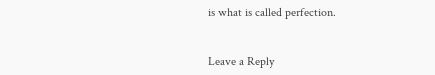is what is called perfection.


Leave a Reply